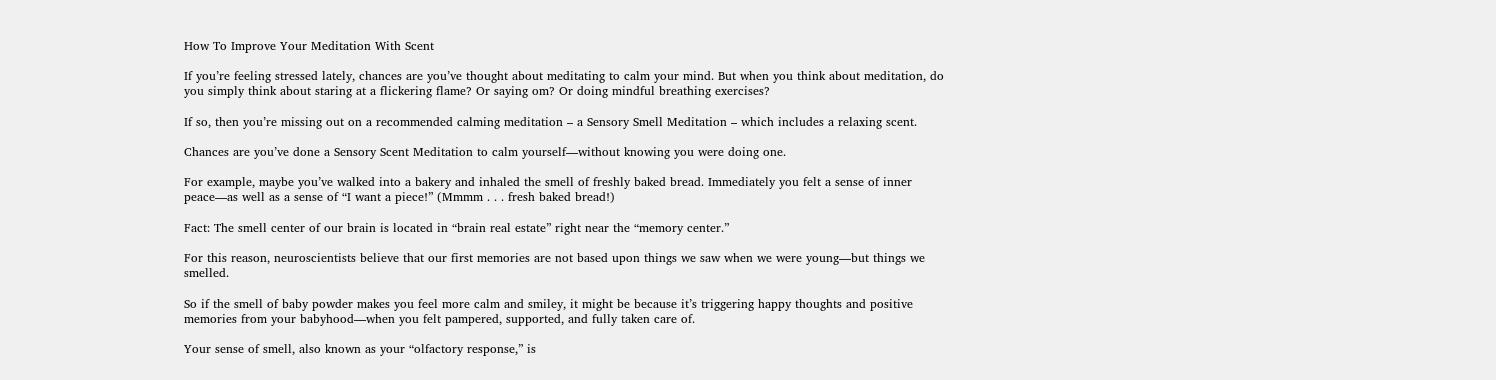How To Improve Your Meditation With Scent

If you’re feeling stressed lately, chances are you’ve thought about meditating to calm your mind. But when you think about meditation, do you simply think about staring at a flickering flame? Or saying om? Or doing mindful breathing exercises?

If so, then you’re missing out on a recommended calming meditation – a Sensory Smell Meditation – which includes a relaxing scent.

Chances are you’ve done a Sensory Scent Meditation to calm yourself—without knowing you were doing one.

For example, maybe you’ve walked into a bakery and inhaled the smell of freshly baked bread. Immediately you felt a sense of inner peace—as well as a sense of “I want a piece!” (Mmmm . . . fresh baked bread!)

Fact: The smell center of our brain is located in “brain real estate” right near the “memory center.”

For this reason, neuroscientists believe that our first memories are not based upon things we saw when we were young—but things we smelled.

So if the smell of baby powder makes you feel more calm and smiley, it might be because it’s triggering happy thoughts and positive memories from your babyhood—when you felt pampered, supported, and fully taken care of.

Your sense of smell, also known as your “olfactory response,” is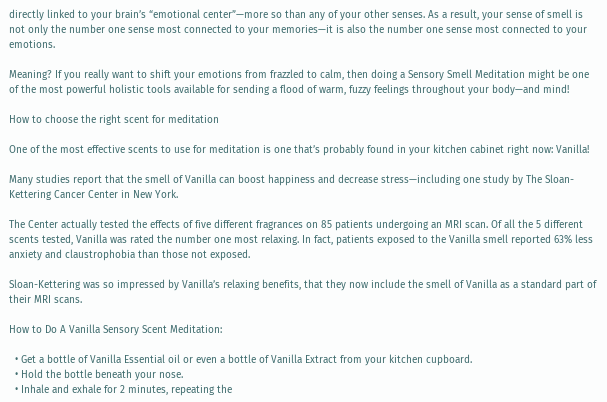directly linked to your brain’s “emotional center”—more so than any of your other senses. As a result, your sense of smell is not only the number one sense most connected to your memories—it is also the number one sense most connected to your emotions.

Meaning? If you really want to shift your emotions from frazzled to calm, then doing a Sensory Smell Meditation might be one of the most powerful holistic tools available for sending a flood of warm, fuzzy feelings throughout your body—and mind!

How to choose the right scent for meditation

One of the most effective scents to use for meditation is one that’s probably found in your kitchen cabinet right now: Vanilla!

Many studies report that the smell of Vanilla can boost happiness and decrease stress—including one study by The Sloan-Kettering Cancer Center in New York.

The Center actually tested the effects of five different fragrances on 85 patients undergoing an MRI scan. Of all the 5 different scents tested, Vanilla was rated the number one most relaxing. In fact, patients exposed to the Vanilla smell reported 63% less anxiety and claustrophobia than those not exposed.

Sloan-Kettering was so impressed by Vanilla’s relaxing benefits, that they now include the smell of Vanilla as a standard part of their MRI scans.

How to Do A Vanilla Sensory Scent Meditation:

  • Get a bottle of Vanilla Essential oil or even a bottle of Vanilla Extract from your kitchen cupboard.
  • Hold the bottle beneath your nose.
  • Inhale and exhale for 2 minutes, repeating the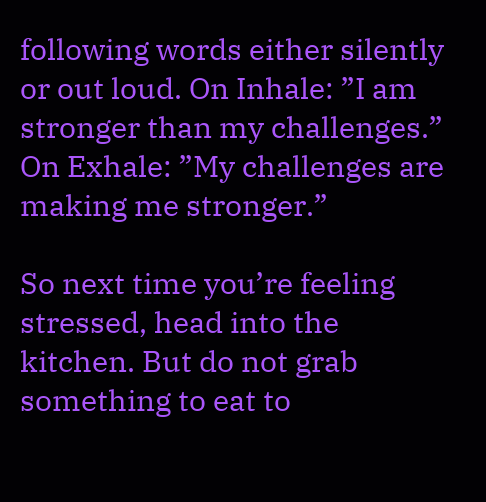following words either silently or out loud. On Inhale: ”I am stronger than my challenges.” On Exhale: ”My challenges are making me stronger.”

So next time you’re feeling stressed, head into the kitchen. But do not grab something to eat to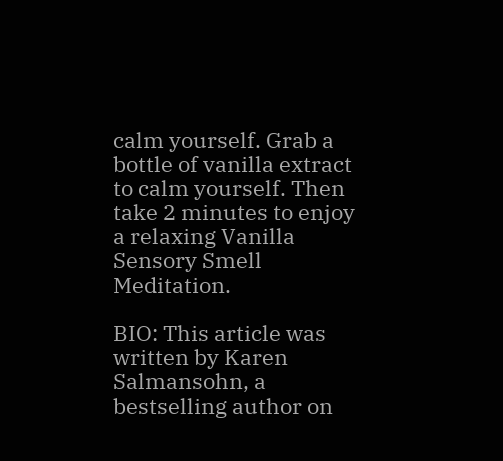calm yourself. Grab a bottle of vanilla extract to calm yourself. Then take 2 minutes to enjoy a relaxing Vanilla Sensory Smell Meditation.

BIO: This article was written by Karen Salmansohn, a bestselling author on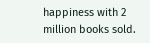happiness with 2 million books sold.